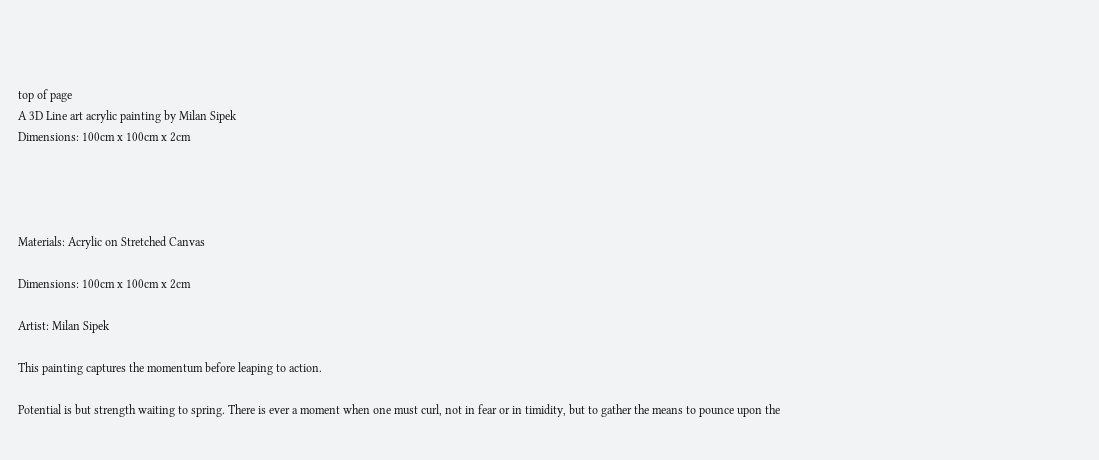top of page
A 3D Line art acrylic painting by Milan Sipek
Dimensions: 100cm x 100cm x 2cm




Materials: Acrylic on Stretched Canvas

Dimensions: 100cm x 100cm x 2cm

Artist: Milan Sipek

This painting captures the momentum before leaping to action.

Potential is but strength waiting to spring. There is ever a moment when one must curl, not in fear or in timidity, but to gather the means to pounce upon the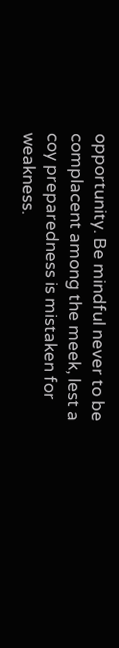opportunity. Be mindful never to be complacent among the meek, lest a coy preparedness is mistaken for weakness.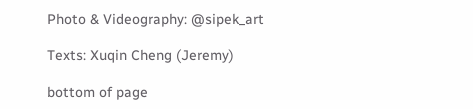Photo & Videography: @sipek_art

Texts: Xuqin Cheng (Jeremy)

bottom of page